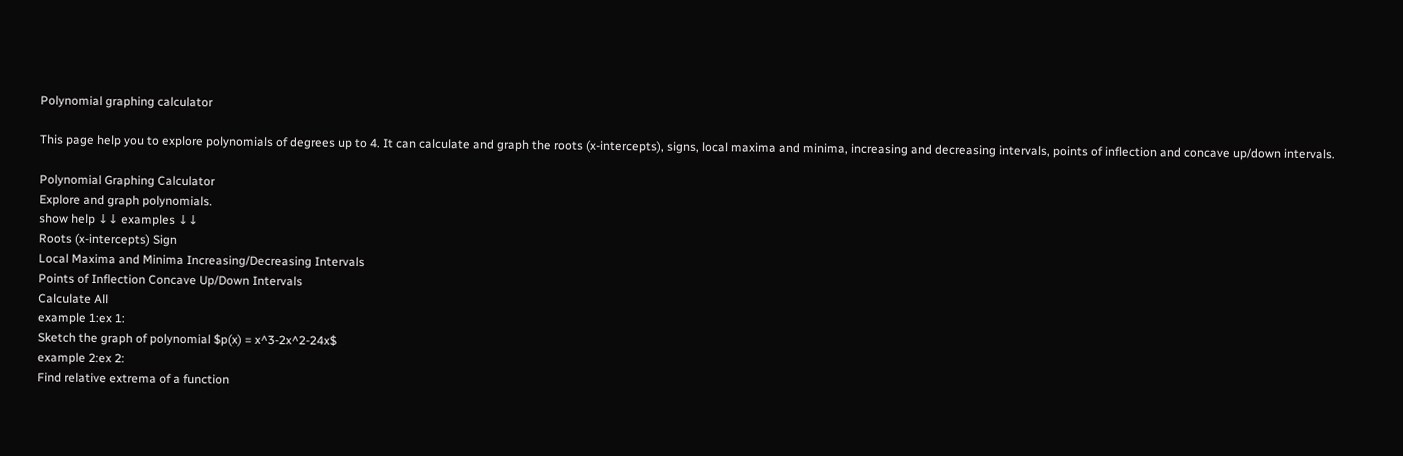Polynomial graphing calculator

This page help you to explore polynomials of degrees up to 4. It can calculate and graph the roots (x-intercepts), signs, local maxima and minima, increasing and decreasing intervals, points of inflection and concave up/down intervals.

Polynomial Graphing Calculator
Explore and graph polynomials.
show help ↓↓ examples ↓↓
Roots (x-intercepts) Sign
Local Maxima and Minima Increasing/Decreasing Intervals
Points of Inflection Concave Up/Down Intervals
Calculate All
example 1:ex 1:
Sketch the graph of polynomial $p(x) = x^3-2x^2-24x$
example 2:ex 2:
Find relative extrema of a function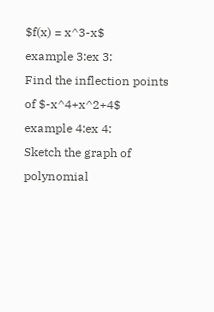$f(x) = x^3-x$
example 3:ex 3:
Find the inflection points of $-x^4+x^2+4$
example 4:ex 4:
Sketch the graph of polynomial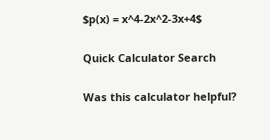$p(x) = x^4-2x^2-3x+4$

Quick Calculator Search

Was this calculator helpful?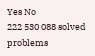Yes No
222 530 088 solved problems